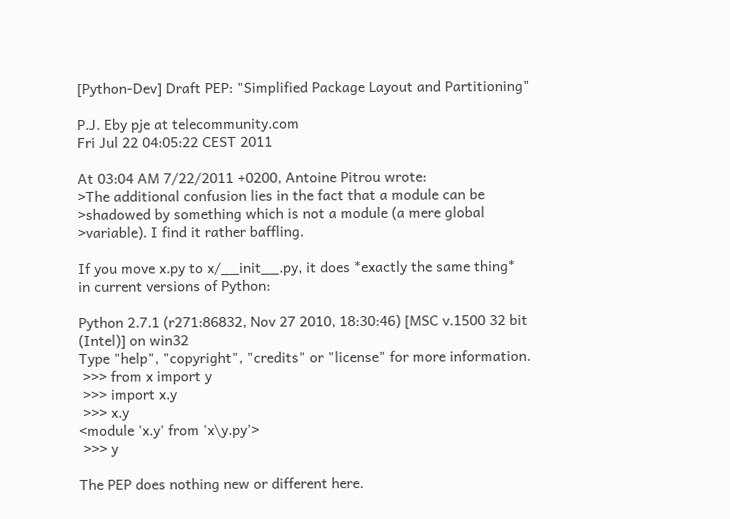[Python-Dev] Draft PEP: "Simplified Package Layout and Partitioning"

P.J. Eby pje at telecommunity.com
Fri Jul 22 04:05:22 CEST 2011

At 03:04 AM 7/22/2011 +0200, Antoine Pitrou wrote:
>The additional confusion lies in the fact that a module can be
>shadowed by something which is not a module (a mere global
>variable). I find it rather baffling.

If you move x.py to x/__init__.py, it does *exactly the same thing*
in current versions of Python:

Python 2.7.1 (r271:86832, Nov 27 2010, 18:30:46) [MSC v.1500 32 bit
(Intel)] on win32
Type "help", "copyright", "credits" or "license" for more information.
 >>> from x import y
 >>> import x.y
 >>> x.y
<module 'x.y' from 'x\y.py'>
 >>> y

The PEP does nothing new or different here.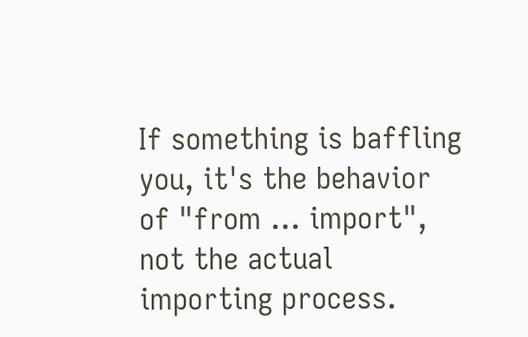If something is baffling
you, it's the behavior of "from ... import", not the actual importing process.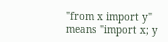"from x import y" means "import x; y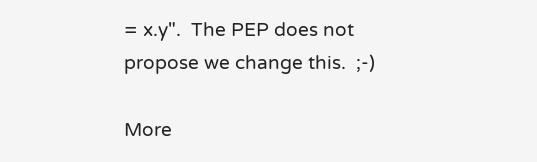= x.y".  The PEP does not
propose we change this.  ;-)

More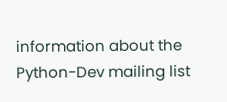information about the Python-Dev mailing list